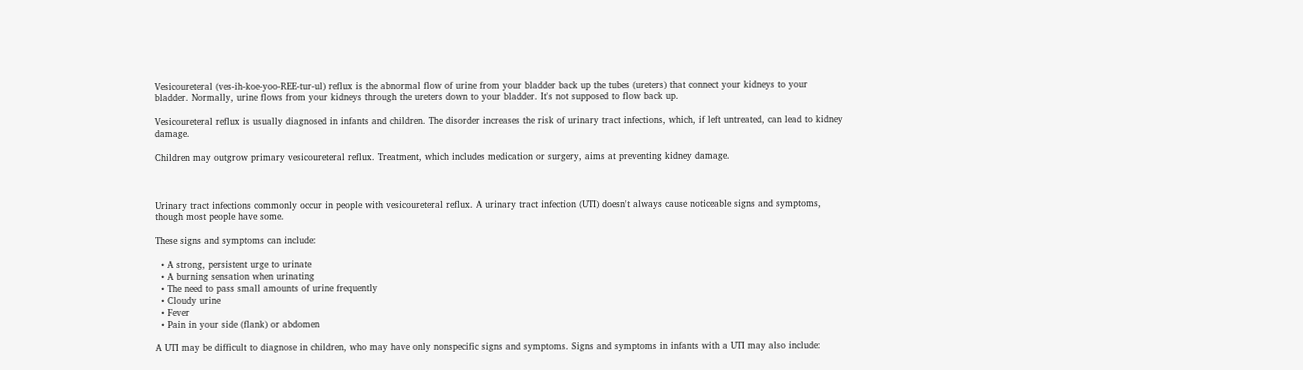Vesicoureteral (ves-ih-koe-yoo-REE-tur-ul) reflux is the abnormal flow of urine from your bladder back up the tubes (ureters) that connect your kidneys to your bladder. Normally, urine flows from your kidneys through the ureters down to your bladder. It's not supposed to flow back up.

Vesicoureteral reflux is usually diagnosed in infants and children. The disorder increases the risk of urinary tract infections, which, if left untreated, can lead to kidney damage.

Children may outgrow primary vesicoureteral reflux. Treatment, which includes medication or surgery, aims at preventing kidney damage.



Urinary tract infections commonly occur in people with vesicoureteral reflux. A urinary tract infection (UTI) doesn't always cause noticeable signs and symptoms, though most people have some.

These signs and symptoms can include:

  • A strong, persistent urge to urinate
  • A burning sensation when urinating
  • The need to pass small amounts of urine frequently
  • Cloudy urine
  • Fever
  • Pain in your side (flank) or abdomen

A UTI may be difficult to diagnose in children, who may have only nonspecific signs and symptoms. Signs and symptoms in infants with a UTI may also include: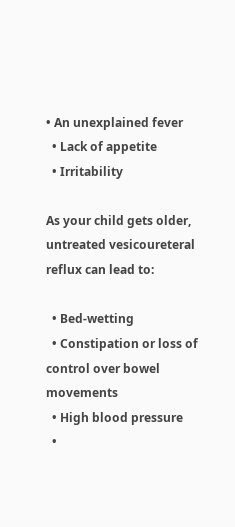• An unexplained fever
  • Lack of appetite
  • Irritability

As your child gets older, untreated vesicoureteral reflux can lead to:

  • Bed-wetting
  • Constipation or loss of control over bowel movements
  • High blood pressure
  •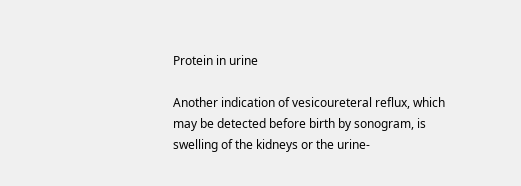Protein in urine

Another indication of vesicoureteral reflux, which may be detected before birth by sonogram, is swelling of the kidneys or the urine-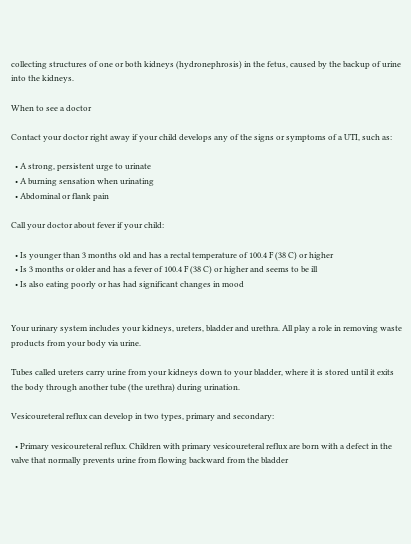collecting structures of one or both kidneys (hydronephrosis) in the fetus, caused by the backup of urine into the kidneys.

When to see a doctor

Contact your doctor right away if your child develops any of the signs or symptoms of a UTI, such as:

  • A strong, persistent urge to urinate
  • A burning sensation when urinating
  • Abdominal or flank pain

Call your doctor about fever if your child:

  • Is younger than 3 months old and has a rectal temperature of 100.4 F (38 C) or higher
  • Is 3 months or older and has a fever of 100.4 F (38 C) or higher and seems to be ill
  • Is also eating poorly or has had significant changes in mood


Your urinary system includes your kidneys, ureters, bladder and urethra. All play a role in removing waste products from your body via urine.

Tubes called ureters carry urine from your kidneys down to your bladder, where it is stored until it exits the body through another tube (the urethra) during urination.

Vesicoureteral reflux can develop in two types, primary and secondary:

  • Primary vesicoureteral reflux. Children with primary vesicoureteral reflux are born with a defect in the valve that normally prevents urine from flowing backward from the bladder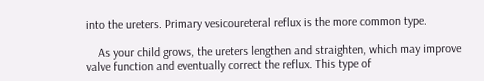into the ureters. Primary vesicoureteral reflux is the more common type.

    As your child grows, the ureters lengthen and straighten, which may improve valve function and eventually correct the reflux. This type of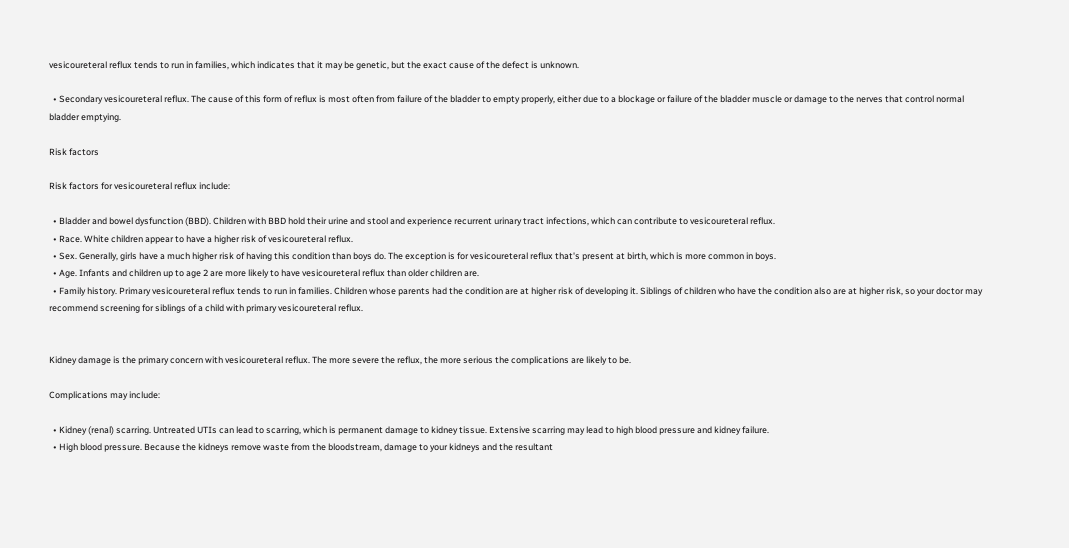vesicoureteral reflux tends to run in families, which indicates that it may be genetic, but the exact cause of the defect is unknown.

  • Secondary vesicoureteral reflux. The cause of this form of reflux is most often from failure of the bladder to empty properly, either due to a blockage or failure of the bladder muscle or damage to the nerves that control normal bladder emptying.

Risk factors

Risk factors for vesicoureteral reflux include:

  • Bladder and bowel dysfunction (BBD). Children with BBD hold their urine and stool and experience recurrent urinary tract infections, which can contribute to vesicoureteral reflux.
  • Race. White children appear to have a higher risk of vesicoureteral reflux.
  • Sex. Generally, girls have a much higher risk of having this condition than boys do. The exception is for vesicoureteral reflux that's present at birth, which is more common in boys.
  • Age. Infants and children up to age 2 are more likely to have vesicoureteral reflux than older children are.
  • Family history. Primary vesicoureteral reflux tends to run in families. Children whose parents had the condition are at higher risk of developing it. Siblings of children who have the condition also are at higher risk, so your doctor may recommend screening for siblings of a child with primary vesicoureteral reflux.


Kidney damage is the primary concern with vesicoureteral reflux. The more severe the reflux, the more serious the complications are likely to be.

Complications may include:

  • Kidney (renal) scarring. Untreated UTIs can lead to scarring, which is permanent damage to kidney tissue. Extensive scarring may lead to high blood pressure and kidney failure.
  • High blood pressure. Because the kidneys remove waste from the bloodstream, damage to your kidneys and the resultant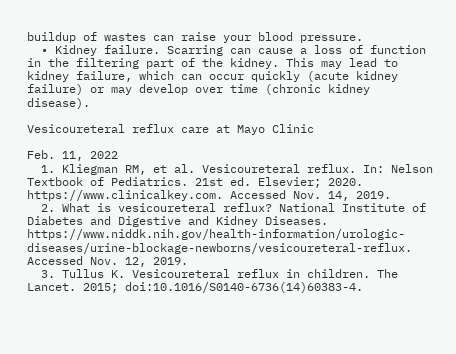buildup of wastes can raise your blood pressure.
  • Kidney failure. Scarring can cause a loss of function in the filtering part of the kidney. This may lead to kidney failure, which can occur quickly (acute kidney failure) or may develop over time (chronic kidney disease).

Vesicoureteral reflux care at Mayo Clinic

Feb. 11, 2022
  1. Kliegman RM, et al. Vesicoureteral reflux. In: Nelson Textbook of Pediatrics. 21st ed. Elsevier; 2020. https://www.clinicalkey.com. Accessed Nov. 14, 2019.
  2. What is vesicoureteral reflux? National Institute of Diabetes and Digestive and Kidney Diseases. https://www.niddk.nih.gov/health-information/urologic-diseases/urine-blockage-newborns/vesicoureteral-reflux. Accessed Nov. 12, 2019.
  3. Tullus K. Vesicoureteral reflux in children. The Lancet. 2015; doi:10.1016/S0140-6736(14)60383-4.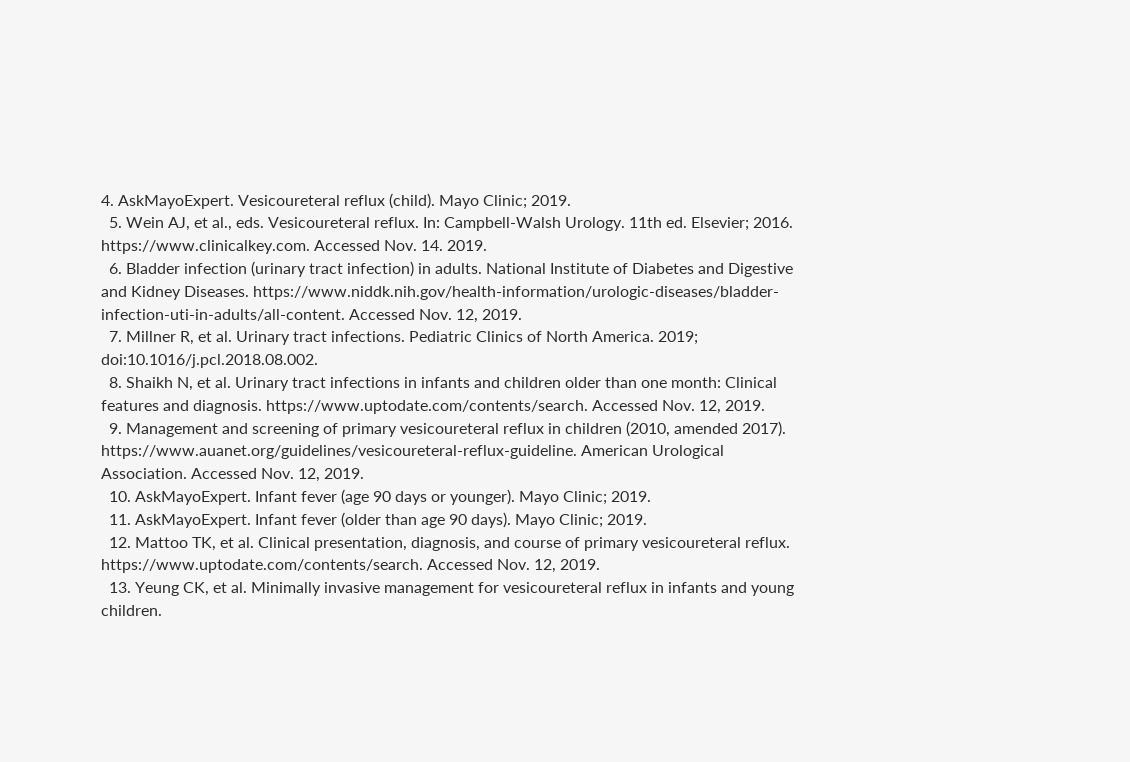4. AskMayoExpert. Vesicoureteral reflux (child). Mayo Clinic; 2019.
  5. Wein AJ, et al., eds. Vesicoureteral reflux. In: Campbell-Walsh Urology. 11th ed. Elsevier; 2016. https://www.clinicalkey.com. Accessed Nov. 14. 2019.
  6. Bladder infection (urinary tract infection) in adults. National Institute of Diabetes and Digestive and Kidney Diseases. https://www.niddk.nih.gov/health-information/urologic-diseases/bladder-infection-uti-in-adults/all-content. Accessed Nov. 12, 2019.
  7. Millner R, et al. Urinary tract infections. Pediatric Clinics of North America. 2019; doi:10.1016/j.pcl.2018.08.002.
  8. Shaikh N, et al. Urinary tract infections in infants and children older than one month: Clinical features and diagnosis. https://www.uptodate.com/contents/search. Accessed Nov. 12, 2019.
  9. Management and screening of primary vesicoureteral reflux in children (2010, amended 2017). https://www.auanet.org/guidelines/vesicoureteral-reflux-guideline. American Urological Association. Accessed Nov. 12, 2019.
  10. AskMayoExpert. Infant fever (age 90 days or younger). Mayo Clinic; 2019.
  11. AskMayoExpert. Infant fever (older than age 90 days). Mayo Clinic; 2019.
  12. Mattoo TK, et al. Clinical presentation, diagnosis, and course of primary vesicoureteral reflux. https://www.uptodate.com/contents/search. Accessed Nov. 12, 2019.
  13. Yeung CK, et al. Minimally invasive management for vesicoureteral reflux in infants and young children.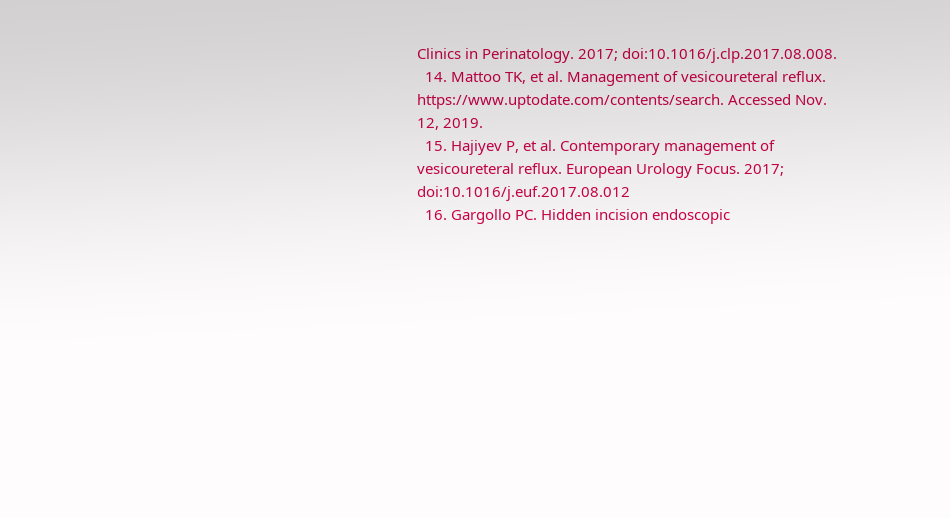Clinics in Perinatology. 2017; doi:10.1016/j.clp.2017.08.008.
  14. Mattoo TK, et al. Management of vesicoureteral reflux. https://www.uptodate.com/contents/search. Accessed Nov. 12, 2019.
  15. Hajiyev P, et al. Contemporary management of vesicoureteral reflux. European Urology Focus. 2017; doi:10.1016/j.euf.2017.08.012
  16. Gargollo PC. Hidden incision endoscopic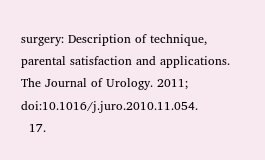surgery: Description of technique, parental satisfaction and applications. The Journal of Urology. 2011; doi:10.1016/j.juro.2010.11.054.
  17.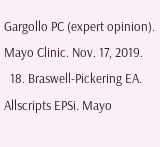Gargollo PC (expert opinion). Mayo Clinic. Nov. 17, 2019.
  18. Braswell-Pickering EA. Allscripts EPSi. Mayo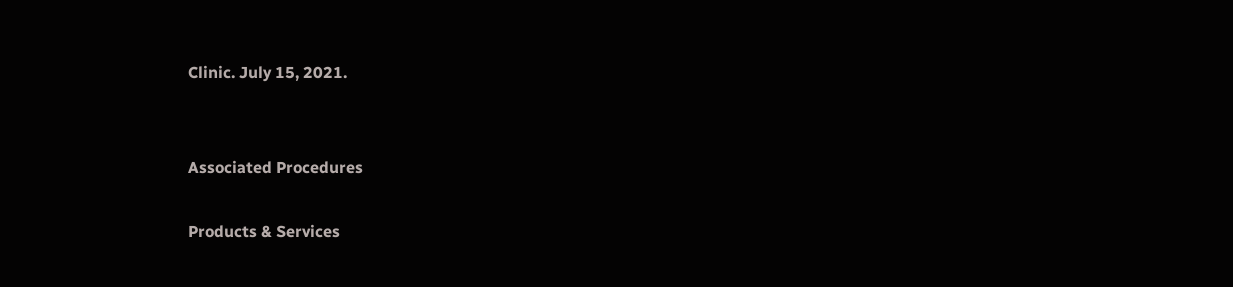Clinic. July 15, 2021.


Associated Procedures

Products & Services